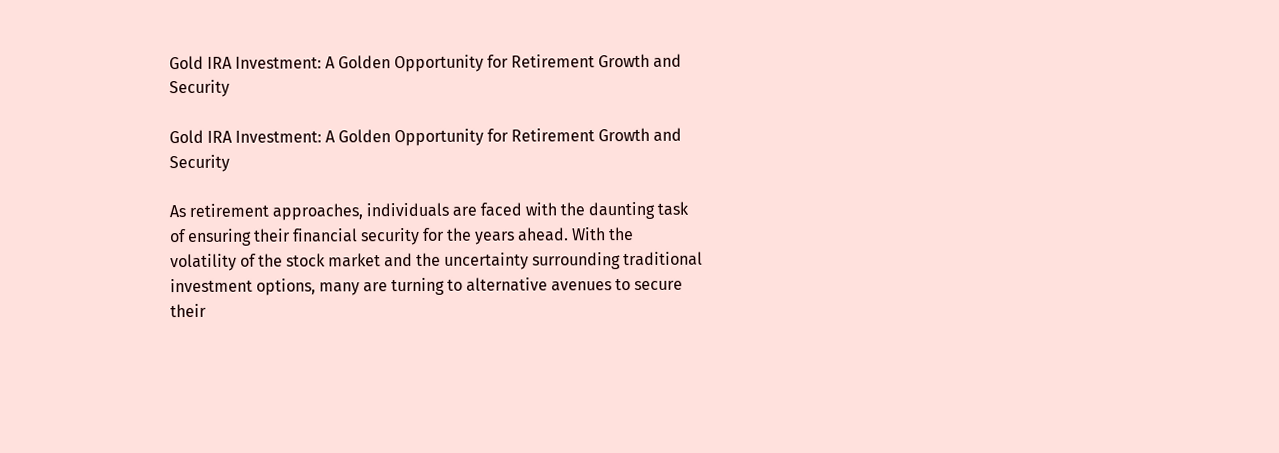Gold IRA Investment: A Golden Opportunity for Retirement Growth and Security

Gold IRA Investment: A Golden Opportunity for Retirement Growth and Security

As retirement approaches, individuals are faced with the daunting task of ensuring their financial security for the years ahead. With the volatility of the stock market and the uncertainty surrounding traditional investment options, many are turning to alternative avenues to secure their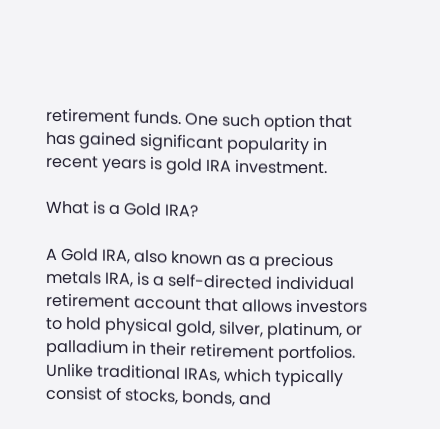retirement funds. One such option that has gained significant popularity in recent years is gold IRA investment.

What is a Gold IRA?

A Gold IRA, also known as a precious metals IRA, is a self-directed individual retirement account that allows investors to hold physical gold, silver, platinum, or palladium in their retirement portfolios. Unlike traditional IRAs, which typically consist of stocks, bonds, and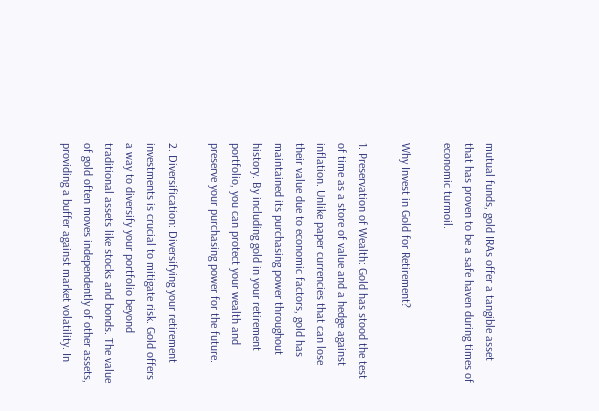mutual funds, gold IRAs offer a tangible asset that has proven to be a safe haven during times of economic turmoil.

Why Invest in Gold for Retirement?

1. Preservation of Wealth: Gold has stood the test of time as a store of value and a hedge against inflation. Unlike paper currencies that can lose their value due to economic factors, gold has maintained its purchasing power throughout history. By including gold in your retirement portfolio, you can protect your wealth and preserve your purchasing power for the future.

2. Diversification: Diversifying your retirement investments is crucial to mitigate risk. Gold offers a way to diversify your portfolio beyond traditional assets like stocks and bonds. The value of gold often moves independently of other assets, providing a buffer against market volatility. In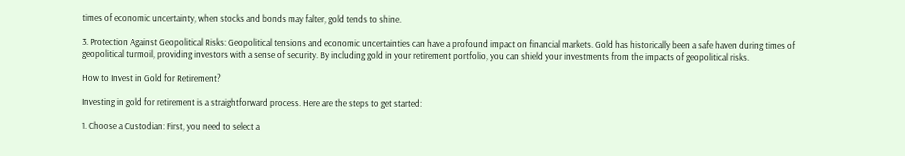times of economic uncertainty, when stocks and bonds may falter, gold tends to shine.

3. Protection Against Geopolitical Risks: Geopolitical tensions and economic uncertainties can have a profound impact on financial markets. Gold has historically been a safe haven during times of geopolitical turmoil, providing investors with a sense of security. By including gold in your retirement portfolio, you can shield your investments from the impacts of geopolitical risks.

How to Invest in Gold for Retirement?

Investing in gold for retirement is a straightforward process. Here are the steps to get started:

1. Choose a Custodian: First, you need to select a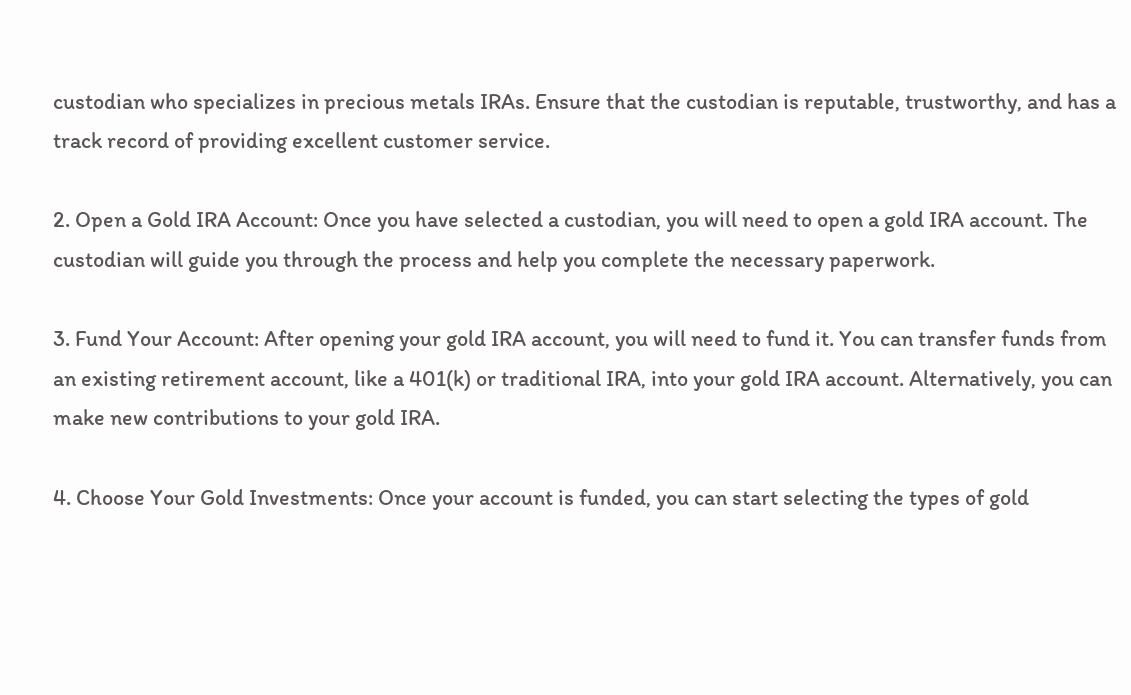custodian who specializes in precious metals IRAs. Ensure that the custodian is reputable, trustworthy, and has a track record of providing excellent customer service.

2. Open a Gold IRA Account: Once you have selected a custodian, you will need to open a gold IRA account. The custodian will guide you through the process and help you complete the necessary paperwork.

3. Fund Your Account: After opening your gold IRA account, you will need to fund it. You can transfer funds from an existing retirement account, like a 401(k) or traditional IRA, into your gold IRA account. Alternatively, you can make new contributions to your gold IRA.

4. Choose Your Gold Investments: Once your account is funded, you can start selecting the types of gold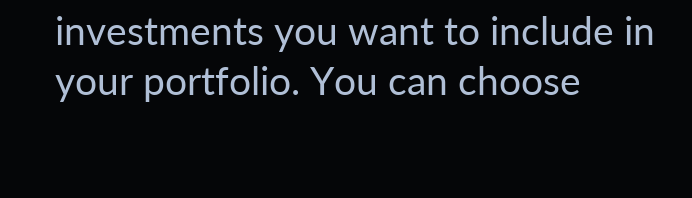investments you want to include in your portfolio. You can choose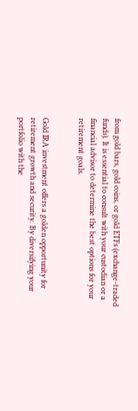from gold bars, gold coins, or gold ETFs (exchange-traded funds). It is essential to consult with your custodian or a financial advisor to determine the best options for your retirement goals.


Gold IRA investment offers a golden opportunity for retirement growth and security. By diversifying your portfolio with the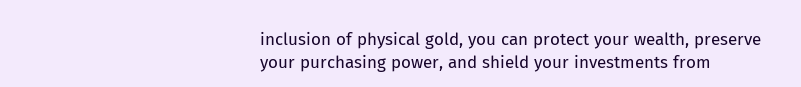inclusion of physical gold, you can protect your wealth, preserve your purchasing power, and shield your investments from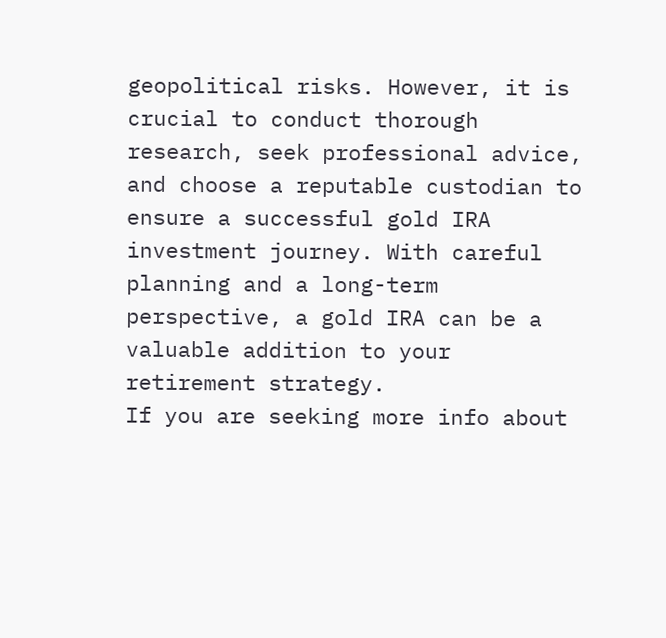geopolitical risks. However, it is crucial to conduct thorough research, seek professional advice, and choose a reputable custodian to ensure a successful gold IRA investment journey. With careful planning and a long-term perspective, a gold IRA can be a valuable addition to your retirement strategy.
If you are seeking more info about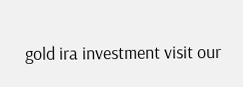gold ira investment visit our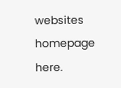websites homepage here.